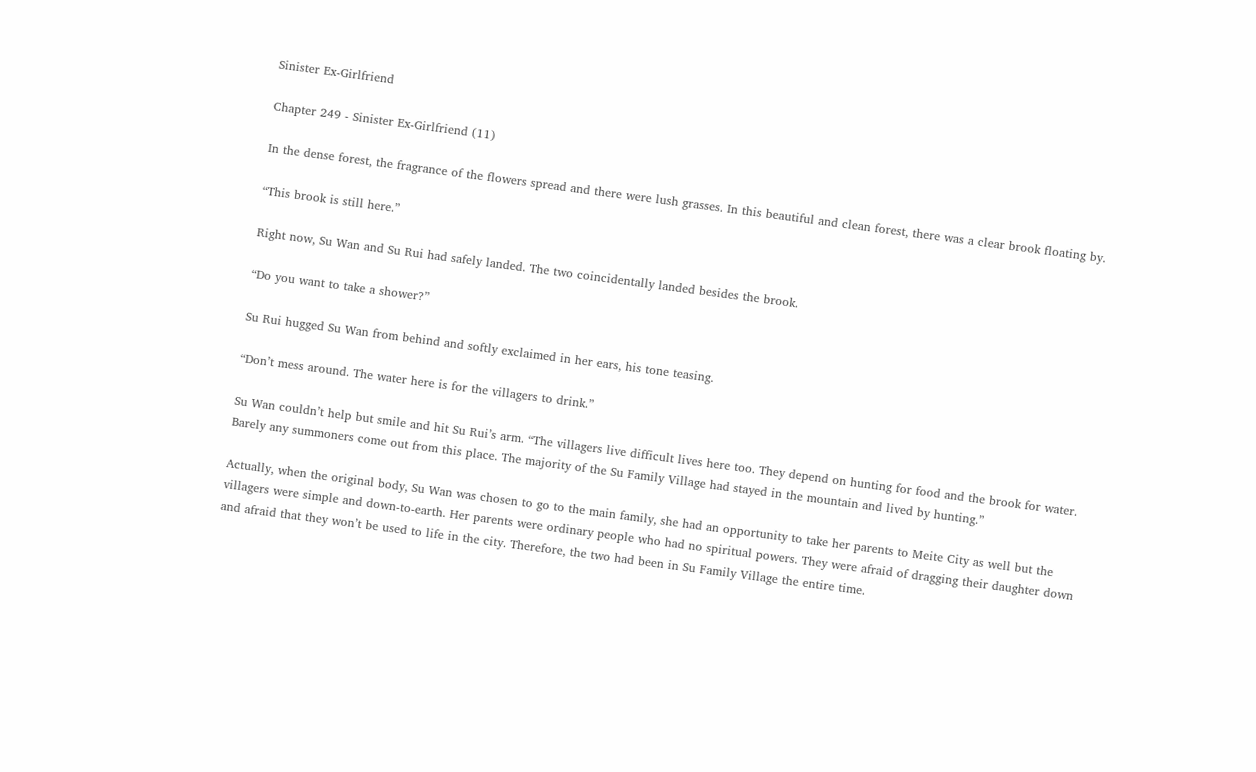Sinister Ex-Girlfriend

Chapter 249 - Sinister Ex-Girlfriend (11)

In the dense forest, the fragrance of the flowers spread and there were lush grasses. In this beautiful and clean forest, there was a clear brook floating by.

“This brook is still here.”

Right now, Su Wan and Su Rui had safely landed. The two coincidentally landed besides the brook.

“Do you want to take a shower?”

Su Rui hugged Su Wan from behind and softly exclaimed in her ears, his tone teasing.

“Don’t mess around. The water here is for the villagers to drink.”

Su Wan couldn’t help but smile and hit Su Rui’s arm. “The villagers live difficult lives here too. They depend on hunting for food and the brook for water. Barely any summoners come out from this place. The majority of the Su Family Village had stayed in the mountain and lived by hunting.”

Actually, when the original body, Su Wan was chosen to go to the main family, she had an opportunity to take her parents to Meite City as well but the villagers were simple and down-to-earth. Her parents were ordinary people who had no spiritual powers. They were afraid of dragging their daughter down and afraid that they won’t be used to life in the city. Therefore, the two had been in Su Family Village the entire time.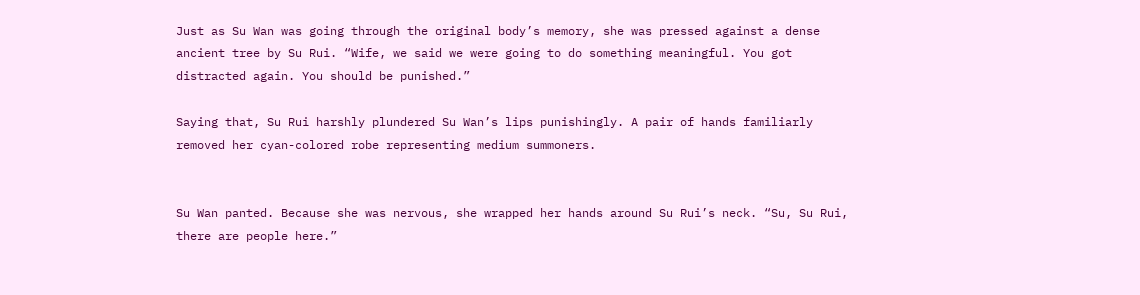Just as Su Wan was going through the original body’s memory, she was pressed against a dense ancient tree by Su Rui. “Wife, we said we were going to do something meaningful. You got distracted again. You should be punished.”

Saying that, Su Rui harshly plundered Su Wan’s lips punishingly. A pair of hands familiarly removed her cyan-colored robe representing medium summoners.


Su Wan panted. Because she was nervous, she wrapped her hands around Su Rui’s neck. “Su, Su Rui, there are people here.”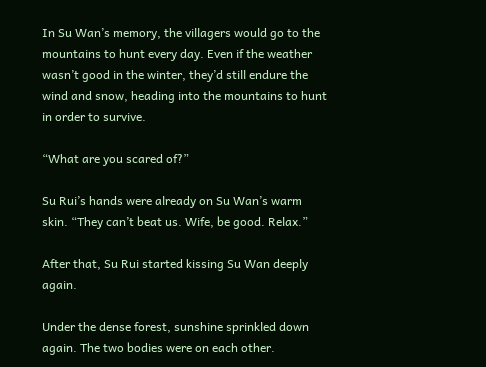In Su Wan’s memory, the villagers would go to the mountains to hunt every day. Even if the weather wasn’t good in the winter, they’d still endure the wind and snow, heading into the mountains to hunt in order to survive.

“What are you scared of?”

Su Rui’s hands were already on Su Wan’s warm skin. “They can’t beat us. Wife, be good. Relax.”

After that, Su Rui started kissing Su Wan deeply again.

Under the dense forest, sunshine sprinkled down again. The two bodies were on each other.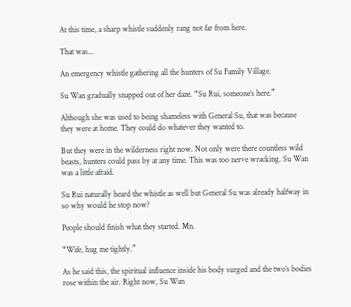At this time, a sharp whistle suddenly rang not far from here.

That was...

An emergency whistle gathering all the hunters of Su Family Village.

Su Wan gradually snapped out of her daze. “Su Rui, someone’s here.”

Although she was used to being shameless with General Su, that was because they were at home. They could do whatever they wanted to.

But they were in the wilderness right now. Not only were there countless wild beasts, hunters could pass by at any time. This was too nerve wracking. Su Wan was a little afraid.

Su Rui naturally heard the whistle as well but General Su was already halfway in so why would he stop now?

People should finish what they started. Mn.

“Wife, hug me tightly.”

As he said this, the spiritual influence inside his body surged and the two’s bodies rose within the air. Right now, Su Wan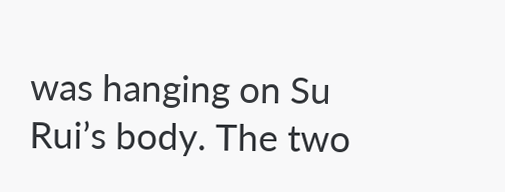was hanging on Su Rui’s body. The two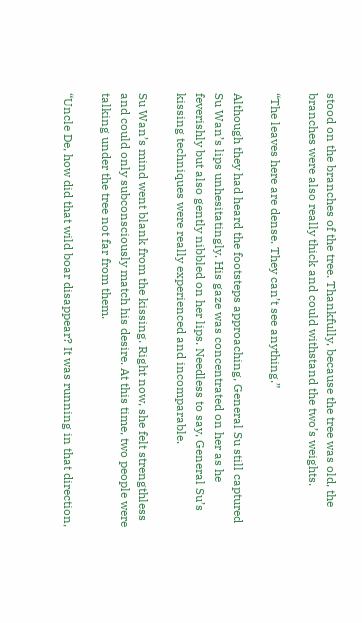stood on the branches of the tree. Thankfully, because the tree was old, the branches were also really thick and could withstand the two’s weights.

“The leaves here are dense. They can’t see anything.”

Although they had heard the footsteps approaching, General Su still captured Su Wan’s lips unhesitatingly. His gaze was concentrated on her as he feverishly but also gently nibbled on her lips. Needless to say, General Su’s kissing techniques were really experienced and incomparable.

Su Wan’s mind went blank from the kissing. Right now, she felt strengthless and could only subconsciously match his desire. At this time, two people were talking under the tree not far from them.

“Uncle De, how did that wild boar disappear? It was running in that direction,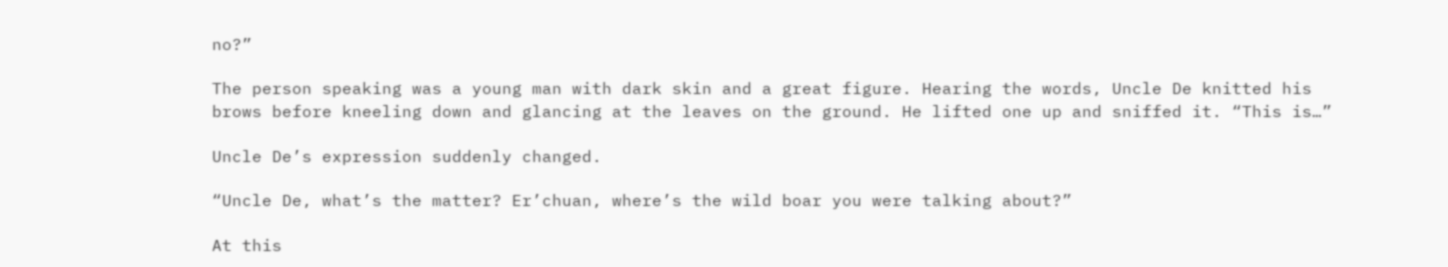no?”

The person speaking was a young man with dark skin and a great figure. Hearing the words, Uncle De knitted his brows before kneeling down and glancing at the leaves on the ground. He lifted one up and sniffed it. “This is…”

Uncle De’s expression suddenly changed.

“Uncle De, what’s the matter? Er’chuan, where’s the wild boar you were talking about?”

At this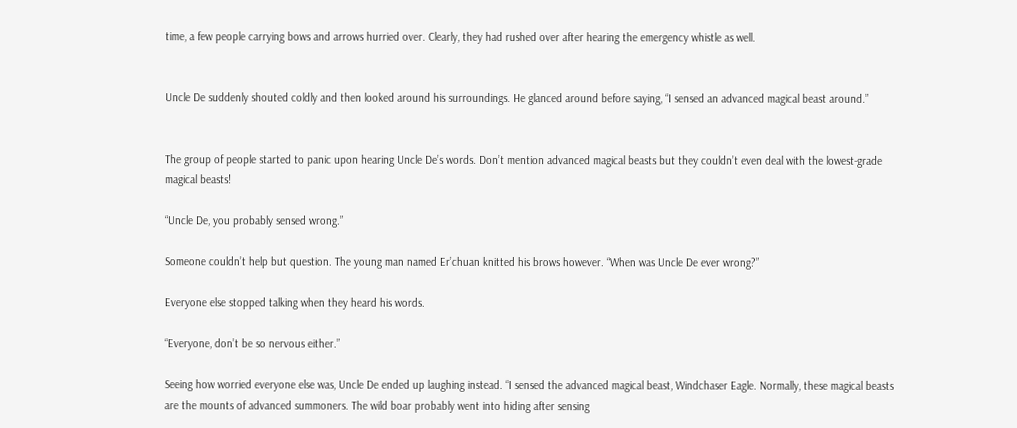time, a few people carrying bows and arrows hurried over. Clearly, they had rushed over after hearing the emergency whistle as well.


Uncle De suddenly shouted coldly and then looked around his surroundings. He glanced around before saying, “I sensed an advanced magical beast around.”


The group of people started to panic upon hearing Uncle De’s words. Don’t mention advanced magical beasts but they couldn’t even deal with the lowest-grade magical beasts!

“Uncle De, you probably sensed wrong.”

Someone couldn’t help but question. The young man named Er’chuan knitted his brows however. “When was Uncle De ever wrong?”

Everyone else stopped talking when they heard his words.

“Everyone, don’t be so nervous either.”

Seeing how worried everyone else was, Uncle De ended up laughing instead. “I sensed the advanced magical beast, Windchaser Eagle. Normally, these magical beasts are the mounts of advanced summoners. The wild boar probably went into hiding after sensing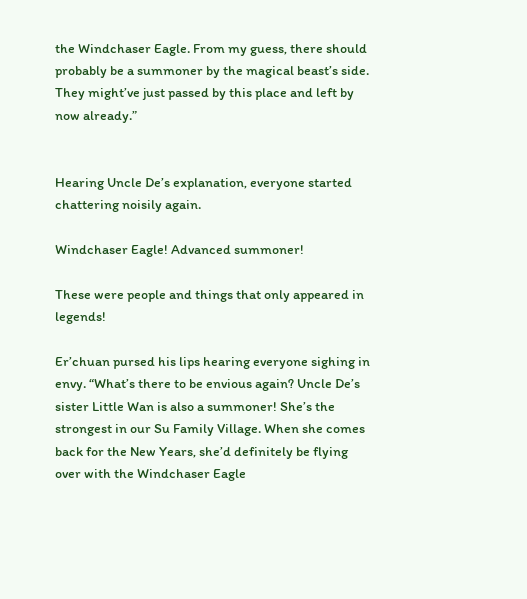the Windchaser Eagle. From my guess, there should probably be a summoner by the magical beast’s side. They might’ve just passed by this place and left by now already.”


Hearing Uncle De’s explanation, everyone started chattering noisily again.

Windchaser Eagle! Advanced summoner!

These were people and things that only appeared in legends!

Er’chuan pursed his lips hearing everyone sighing in envy. “What’s there to be envious again? Uncle De’s sister Little Wan is also a summoner! She’s the strongest in our Su Family Village. When she comes back for the New Years, she’d definitely be flying over with the Windchaser Eagle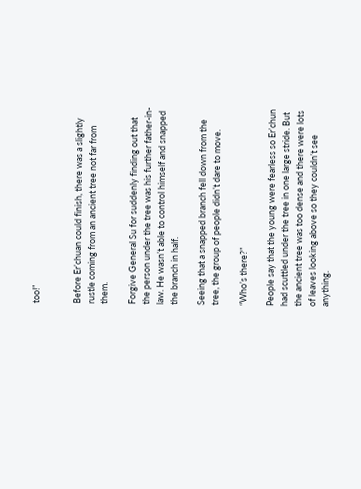too!”


Before Er’chuan could finish, there was a slightly rustle coming from an ancient tree not far from them.

Forgive General Su for suddenly finding out that the person under the tree was his further father-in-law. He wasn’t able to control himself and snapped the branch in half.

Seeing that a snapped branch fell down from the tree, the group of people didn’t dare to move.

“Who’s there?”

People say that the young were fearless so Er’chun had scuttled under the tree in one large stride. But the ancient tree was too dense and there were lots of leaves looking above so they couldn’t see anything.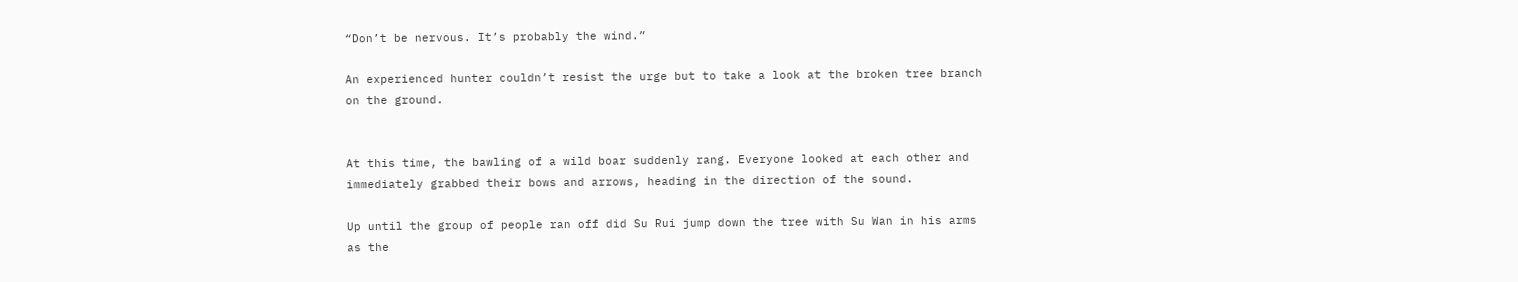“Don’t be nervous. It’s probably the wind.”

An experienced hunter couldn’t resist the urge but to take a look at the broken tree branch on the ground.


At this time, the bawling of a wild boar suddenly rang. Everyone looked at each other and immediately grabbed their bows and arrows, heading in the direction of the sound.

Up until the group of people ran off did Su Rui jump down the tree with Su Wan in his arms as the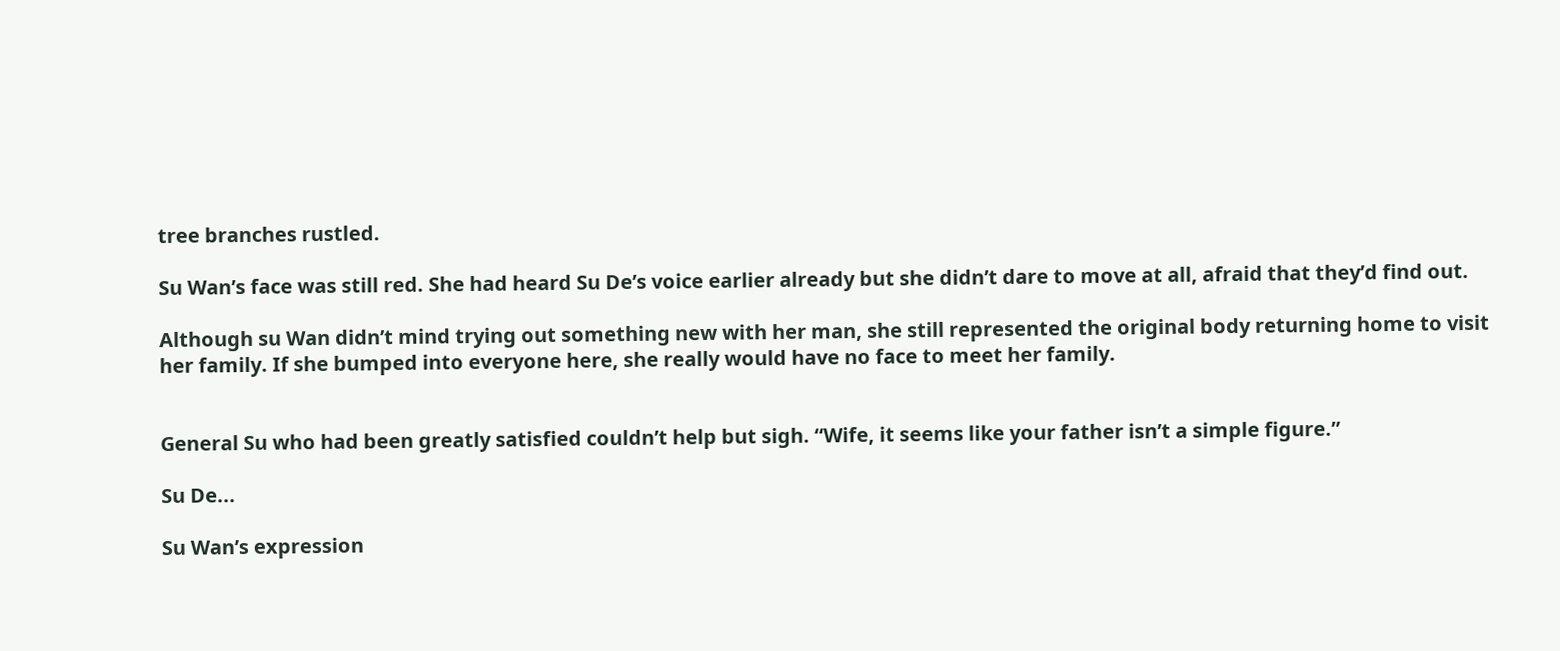tree branches rustled.

Su Wan’s face was still red. She had heard Su De’s voice earlier already but she didn’t dare to move at all, afraid that they’d find out.

Although su Wan didn’t mind trying out something new with her man, she still represented the original body returning home to visit her family. If she bumped into everyone here, she really would have no face to meet her family.


General Su who had been greatly satisfied couldn’t help but sigh. “Wife, it seems like your father isn’t a simple figure.”

Su De...

Su Wan’s expression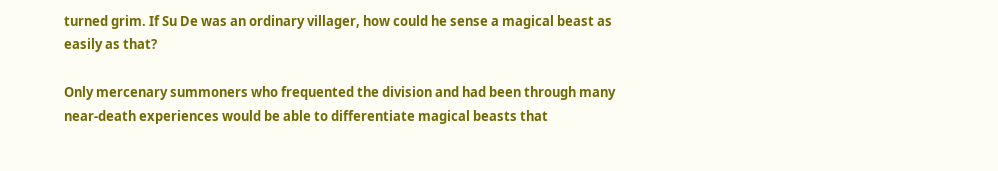turned grim. If Su De was an ordinary villager, how could he sense a magical beast as easily as that?

Only mercenary summoners who frequented the division and had been through many near-death experiences would be able to differentiate magical beasts that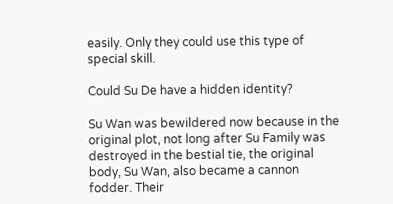easily. Only they could use this type of special skill.

Could Su De have a hidden identity?

Su Wan was bewildered now because in the original plot, not long after Su Family was destroyed in the bestial tie, the original body, Su Wan, also became a cannon fodder. Their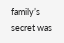family’s secret was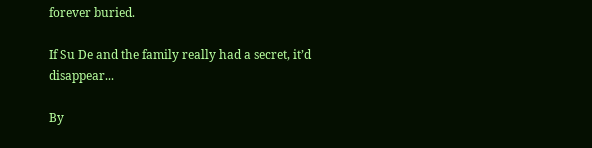forever buried.

If Su De and the family really had a secret, it’d disappear...

By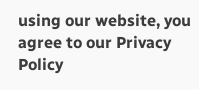using our website, you agree to our Privacy Policy